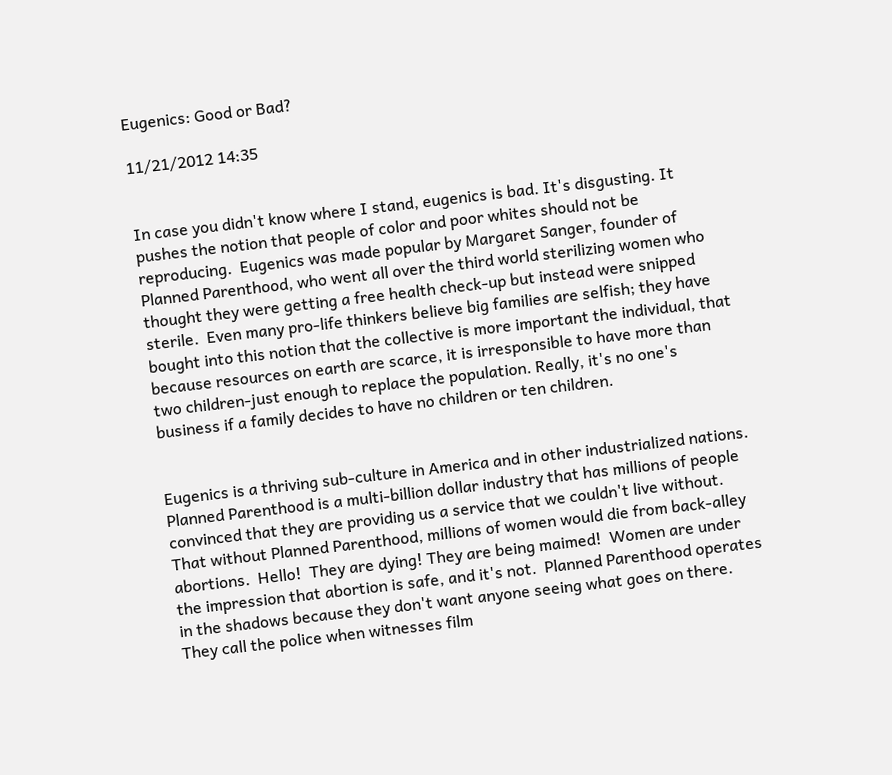Eugenics: Good or Bad?

11/21/2012 14:35


In case you didn't know where I stand, eugenics is bad. It's disgusting. It pushes the notion that people of color and poor whites should not be reproducing.  Eugenics was made popular by Margaret Sanger, founder of Planned Parenthood, who went all over the third world sterilizing women who thought they were getting a free health check-up but instead were snipped sterile.  Even many pro-life thinkers believe big families are selfish; they have bought into this notion that the collective is more important the individual, that because resources on earth are scarce, it is irresponsible to have more than two children-just enough to replace the population. Really, it's no one's business if a family decides to have no children or ten children.


Eugenics is a thriving sub-culture in America and in other industrialized nations.  Planned Parenthood is a multi-billion dollar industry that has millions of people convinced that they are providing us a service that we couldn't live without. That without Planned Parenthood, millions of women would die from back-alley abortions.  Hello!  They are dying! They are being maimed!  Women are under the impression that abortion is safe, and it's not.  Planned Parenthood operates in the shadows because they don't want anyone seeing what goes on there.  They call the police when witnesses film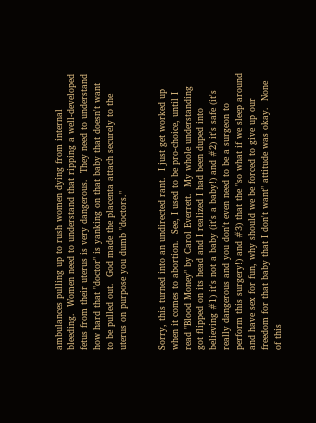ambulances pulling up to rush women dying from internal bleeding.  Women need to understand that ripping a well-developed fetus from their uterus is very dangerous.  They need to understand how hard that "doctor" is yanking on that baby that doesn't want to be pulled out.  God made the placenta attach securely to the uterus on purpose you dumb "doctors."


Sorry, this turned into an undirected rant.  I just get worked up when it comes to abortion.  See, I used to be pro-choice, until I read "Blood Money" by Carol Everrett.  My whole understanding got flipped on its head and I realized I had been duped into believing #1) it's not a baby (it's a baby!) and #2) it's safe (it's really dangerous and you don't even need to be a surgeon to perform this surgery!) and #3) that the "so what if we sleep around and have sex for fun, why should we be forced to give up our freedom for that baby that I don't want" attitude was okay.  None of this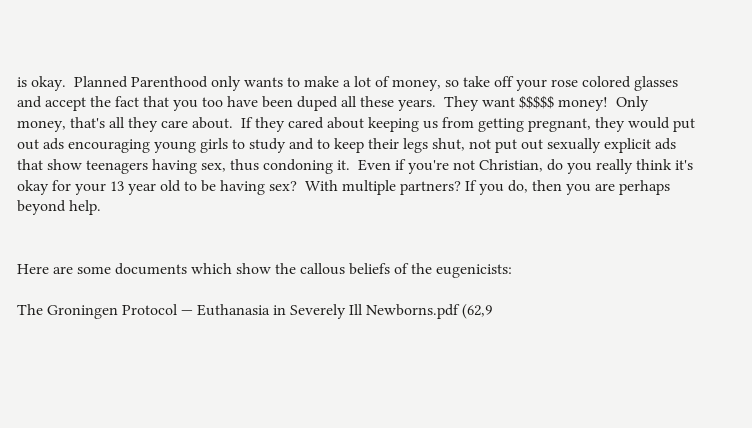is okay.  Planned Parenthood only wants to make a lot of money, so take off your rose colored glasses and accept the fact that you too have been duped all these years.  They want $$$$$ money!  Only money, that's all they care about.  If they cared about keeping us from getting pregnant, they would put out ads encouraging young girls to study and to keep their legs shut, not put out sexually explicit ads that show teenagers having sex, thus condoning it.  Even if you're not Christian, do you really think it's okay for your 13 year old to be having sex?  With multiple partners? If you do, then you are perhaps beyond help.


Here are some documents which show the callous beliefs of the eugenicists:

The Groningen Protocol — Euthanasia in Severely Ill Newborns.pdf (62,9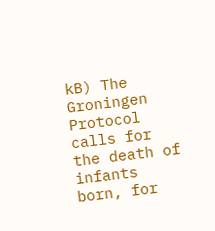kB) The Groningen Protocol calls for the death of infants born, for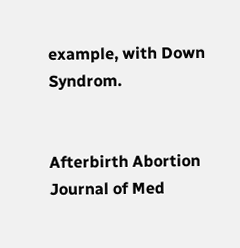example, with Down Syndrom.


Afterbirth Abortion Journal of Med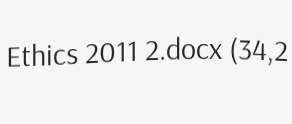Ethics 2011 2.docx (34,2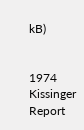kB)


1974 Kissinger Report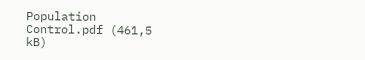Population Control.pdf (461,5 kB)